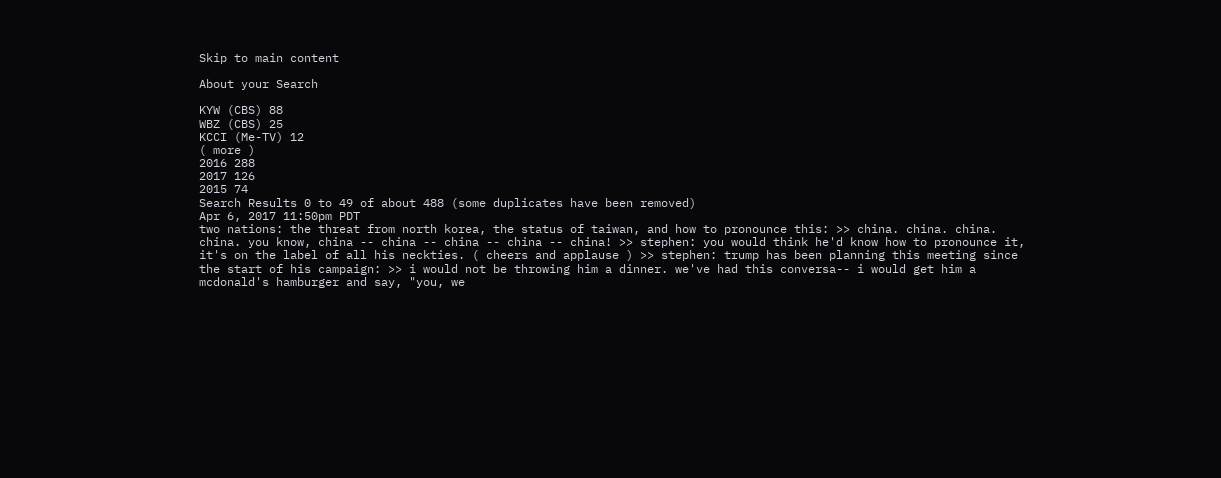Skip to main content

About your Search

KYW (CBS) 88
WBZ (CBS) 25
KCCI (Me-TV) 12
( more )
2016 288
2017 126
2015 74
Search Results 0 to 49 of about 488 (some duplicates have been removed)
Apr 6, 2017 11:50pm PDT
two nations: the threat from north korea, the status of taiwan, and how to pronounce this: >> china. china. china. china. you know, china -- china -- china -- china -- china! >> stephen: you would think he'd know how to pronounce it, it's on the label of all his neckties. ( cheers and applause ) >> stephen: trump has been planning this meeting since the start of his campaign: >> i would not be throwing him a dinner. we've had this conversa-- i would get him a mcdonald's hamburger and say, "you, we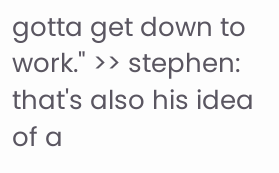gotta get down to work." >> stephen: that's also his idea of a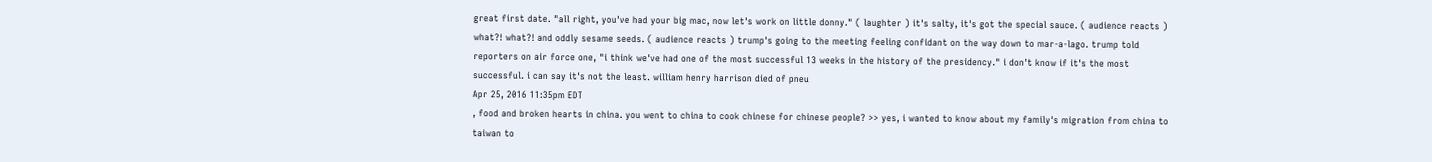great first date. "all right, you've had your big mac, now let's work on little donny." ( laughter ) it's salty, it's got the special sauce. ( audience reacts ) what?! what?! and oddly sesame seeds. ( audience reacts ) trump's going to the meeting feeling confidant on the way down to mar-a-lago. trump told reporters on air force one, "i think we've had one of the most successful 13 weeks in the history of the presidency." i don't know if it's the most successful. i can say it's not the least. william henry harrison died of pneu
Apr 25, 2016 11:35pm EDT
, food and broken hearts in china. you went to china to cook chinese for chinese people? >> yes, i wanted to know about my family's migration from china to taiwan to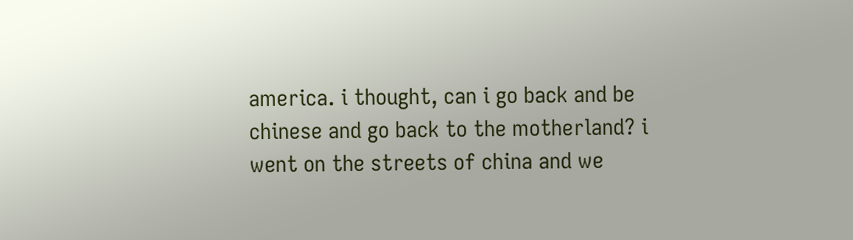america. i thought, can i go back and be chinese and go back to the motherland? i went on the streets of china and we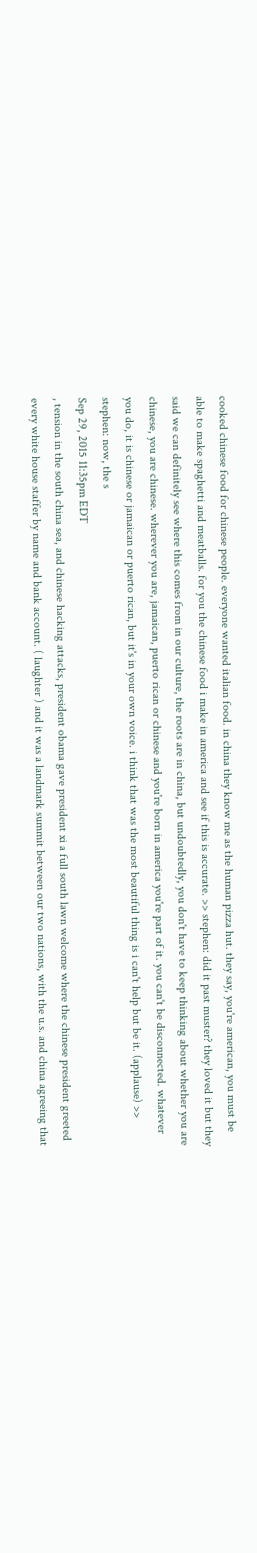cooked chinese food for chinese people. everyone wanted italian food. in china they know me as the human pizza hut. they say, you're american, you must be able to make spaghetti and meatballs. for you the chinese food i make in america and see if this is accurate. >> stephen: did it past muster? they loved it but they said we can definitely see where this comes from in our culture, the roots are in china, but undoubtedly, you don't have to keep thinking about whether you are chinese, you are chinese. wherever you are, jamaican, puerto rican or chinese and you're born in america you're part of it. you can't be disconnected. whatever you do, it is chinese or jamaican or puerto rican, but it's in your own voice. i think that was the most beautiful thing is i can't help but be it. (applause) >> stephen: now, the s
Sep 29, 2015 11:35pm EDT
, tension in the south china sea, and chinese hacking attacks, president obama gave president xi a full south lawn welcome where the chinese president greeted every white house staffer by name and bank account. ( laughter ) and it was a landmark summit between our two nations, with the u.s. and china agreeing that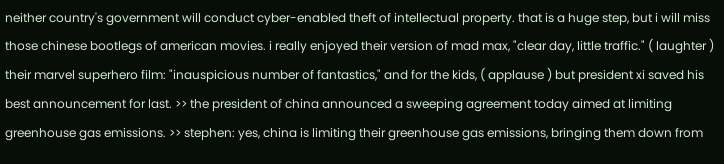neither country's government will conduct cyber-enabled theft of intellectual property. that is a huge step, but i will miss those chinese bootlegs of american movies. i really enjoyed their version of mad max, "clear day, little traffic." ( laughter ) their marvel superhero film: "inauspicious number of fantastics," and for the kids, ( applause ) but president xi saved his best announcement for last. >> the president of china announced a sweeping agreement today aimed at limiting greenhouse gas emissions. >> stephen: yes, china is limiting their greenhouse gas emissions, bringing them down from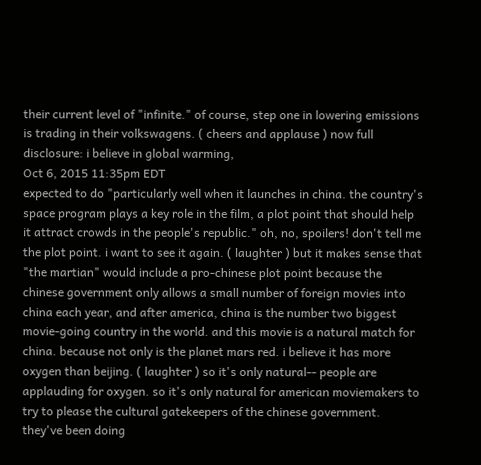their current level of "infinite." of course, step one in lowering emissions is trading in their volkswagens. ( cheers and applause ) now full disclosure: i believe in global warming,
Oct 6, 2015 11:35pm EDT
expected to do "particularly well when it launches in china. the country's space program plays a key role in the film, a plot point that should help it attract crowds in the people's republic." oh, no, spoilers! don't tell me the plot point. i want to see it again. ( laughter ) but it makes sense that "the martian" would include a pro-chinese plot point because the chinese government only allows a small number of foreign movies into china each year, and after america, china is the number two biggest movie-going country in the world. and this movie is a natural match for china. because not only is the planet mars red. i believe it has more oxygen than beijing. ( laughter ) so it's only natural-- people are applauding for oxygen. so it's only natural for american moviemakers to try to please the cultural gatekeepers of the chinese government. they've been doing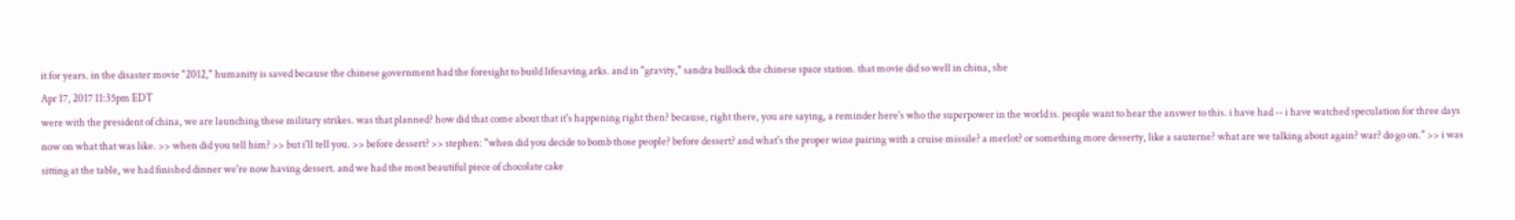it for years. in the disaster movie "2012," humanity is saved because the chinese government had the foresight to build lifesaving arks. and in "gravity," sandra bullock the chinese space station. that movie did so well in china, she
Apr 17, 2017 11:35pm EDT
were with the president of china, we are launching these military strikes. was that planned? how did that come about that it's happening right then? because, right there, you are saying, a reminder here's who the superpower in the world is. people want to hear the answer to this. i have had -- i have watched speculation for three days now on what that was like. >> when did you tell him? >> but i'll tell you. >> before dessert? >> stephen: "when did you decide to bomb those people? before dessert? and what's the proper wine pairing with a cruise missile? a merlot? or something more desserty, like a sauterne? what are we talking about again? war? do go on." >> i was sitting at the table, we had finished dinner we're now having dessert. and we had the most beautiful piece of chocolate cake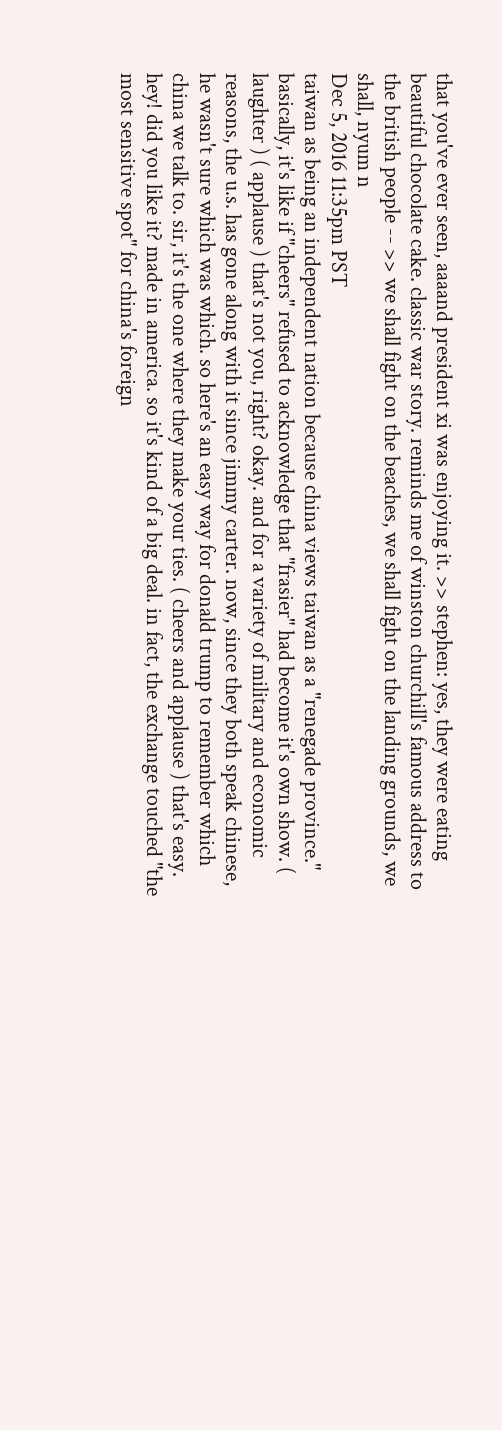that you've ever seen, aaaand president xi was enjoying it. >> stephen: yes, they were eating beautiful chocolate cake. classic war story. reminds me of winston churchill's famous address to the british people -- >> we shall fight on the beaches, we shall fight on the landing grounds, we shall, nyum n
Dec 5, 2016 11:35pm PST
taiwan as being an independent nation because china views taiwan as a "renegade province." basically, it's like if "cheers" refused to acknowledge that "frasier" had become it's own show. ( laughter ) ( applause ) that's not you, right? okay. and for a variety of military and economic reasons, the u.s. has gone along with it since jimmy carter. now, since they both speak chinese, he wasn't sure which was which. so here's an easy way for donald trump to remember which china we talk to. sir, it's the one where they make your ties. ( cheers and applause ) that's easy. hey! did you like it? made in america. so it's kind of a big deal. in fact, the exchange touched "the most sensitive spot" for china's foreign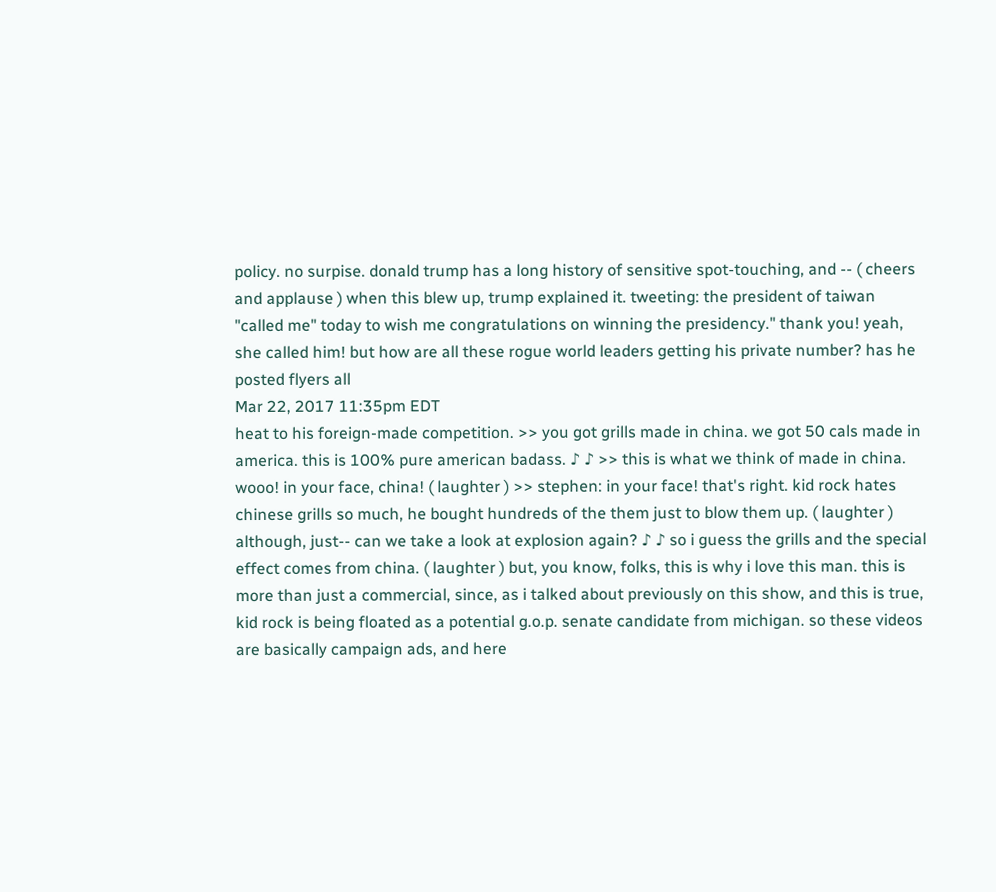policy. no surpise. donald trump has a long history of sensitive spot-touching, and -- ( cheers and applause ) when this blew up, trump explained it. tweeting: the president of taiwan "called me" today to wish me congratulations on winning the presidency." thank you! yeah, she called him! but how are all these rogue world leaders getting his private number? has he posted flyers all
Mar 22, 2017 11:35pm EDT
heat to his foreign-made competition. >> you got grills made in china. we got 50 cals made in america. this is 100% pure american badass. ♪ ♪ >> this is what we think of made in china. wooo! in your face, china! ( laughter ) >> stephen: in your face! that's right. kid rock hates chinese grills so much, he bought hundreds of the them just to blow them up. ( laughter ) although, just-- can we take a look at explosion again? ♪ ♪ so i guess the grills and the special effect comes from china. ( laughter ) but, you know, folks, this is why i love this man. this is more than just a commercial, since, as i talked about previously on this show, and this is true, kid rock is being floated as a potential g.o.p. senate candidate from michigan. so these videos are basically campaign ads, and here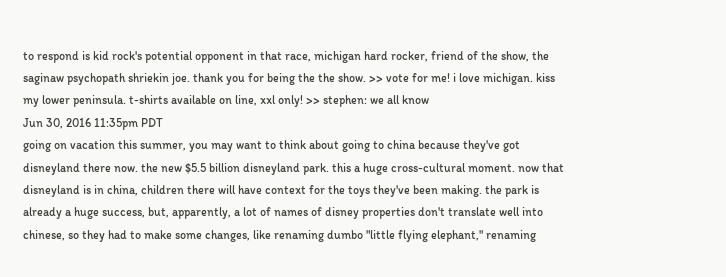to respond is kid rock's potential opponent in that race, michigan hard rocker, friend of the show, the saginaw psychopath shriekin joe. thank you for being the the show. >> vote for me! i love michigan. kiss my lower peninsula. t-shirts available on line, xxl only! >> stephen: we all know
Jun 30, 2016 11:35pm PDT
going on vacation this summer, you may want to think about going to china because they've got disneyland there now. the new $5.5 billion disneyland park. this a huge cross-cultural moment. now that disneyland is in china, children there will have context for the toys they've been making. the park is already a huge success, but, apparently, a lot of names of disney properties don't translate well into chinese, so they had to make some changes, like renaming dumbo "little flying elephant," renaming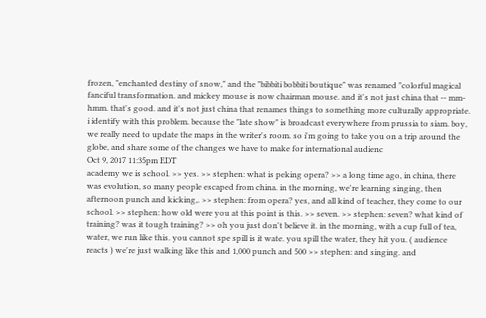frozen, "enchanted destiny of snow," and the "bibbiti bobbiti boutique" was renamed "colorful magical fanciful transformation. and mickey mouse is now chairman mouse. and it's not just china that -- mm-hmm. that's good. and it's not just china that renames things to something more culturally appropriate. i identify with this problem. because the "late show" is broadcast everywhere from prussia to siam. boy, we really need to update the maps in the writer's room. so i'm going to take you on a trip around the globe, and share some of the changes we have to make for international audienc
Oct 9, 2017 11:35pm EDT
academy we is school. >> yes. >> stephen: what is peking opera? >> a long time ago, in china, there was evolution, so many people escaped from china. in the morning, we're learning singing, then afternoon punch and kicking,. >> stephen: from opera? yes, and all kind of teacher, they come to our school. >> stephen: how old were you at this point is this. >> seven. >> stephen: seven? what kind of training? was it tough training? >> oh you just don't believe it. in the morning, with a cup full of tea, water, we run like this. you cannot spe spill is it wate. you spill the water, they hit you. ( audience reacts ) we're just walking like this and 1,000 punch and 500 >> stephen: and singing. and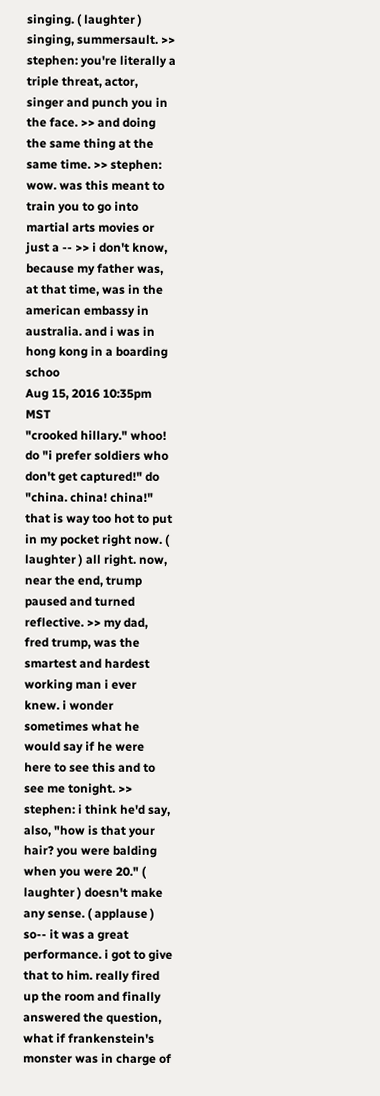singing. ( laughter ) singing, summersault. >> stephen: you're literally a triple threat, actor, singer and punch you in the face. >> and doing the same thing at the same time. >> stephen: wow. was this meant to train you to go into martial arts movies or just a -- >> i don't know, because my father was, at that time, was in the american embassy in australia. and i was in hong kong in a boarding schoo
Aug 15, 2016 10:35pm MST
"crooked hillary." whoo! do "i prefer soldiers who don't get captured!" do "china. china! china!" that is way too hot to put in my pocket right now. ( laughter ) all right. now, near the end, trump paused and turned reflective. >> my dad, fred trump, was the smartest and hardest working man i ever knew. i wonder sometimes what he would say if he were here to see this and to see me tonight. >> stephen: i think he'd say, also, "how is that your hair? you were balding when you were 20." ( laughter ) doesn't make any sense. ( applause ) so-- it was a great performance. i got to give that to him. really fired up the room and finally answered the question, what if frankenstein's monster was in charge of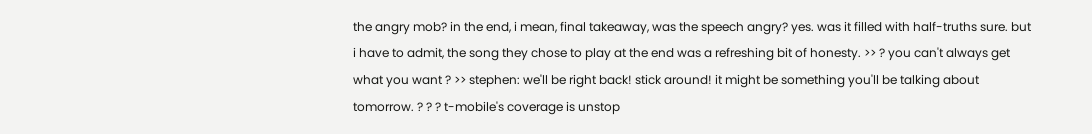the angry mob? in the end, i mean, final takeaway, was the speech angry? yes. was it filled with half-truths sure. but i have to admit, the song they chose to play at the end was a refreshing bit of honesty. >> ? you can't always get what you want ? >> stephen: we'll be right back! stick around! it might be something you'll be talking about tomorrow. ? ? ? t-mobile's coverage is unstop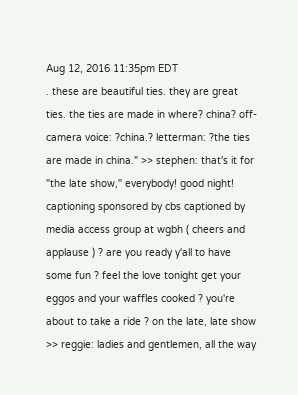Aug 12, 2016 11:35pm EDT
. these are beautiful ties. they are great ties. the ties are made in where? china? off-camera voice: ?china.? letterman: ?the ties are made in china." >> stephen: that's it for "the late show," everybody! good night! captioning sponsored by cbs captioned by media access group at wgbh ( cheers and applause ) ? are you ready y'all to have some fun ? feel the love tonight get your eggos and your waffles cooked ? you're about to take a ride ? on the late, late show >> reggie: ladies and gentlemen, all the way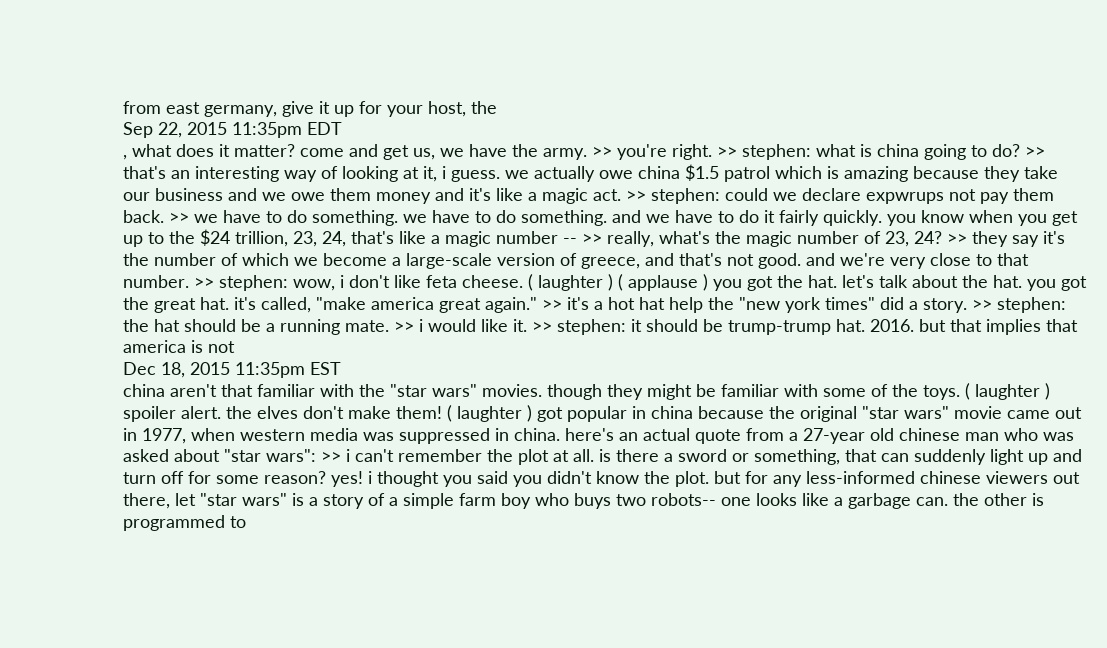from east germany, give it up for your host, the
Sep 22, 2015 11:35pm EDT
, what does it matter? come and get us, we have the army. >> you're right. >> stephen: what is china going to do? >> that's an interesting way of looking at it, i guess. we actually owe china $1.5 patrol which is amazing because they take our business and we owe them money and it's like a magic act. >> stephen: could we declare expwrups not pay them back. >> we have to do something. we have to do something. and we have to do it fairly quickly. you know when you get up to the $24 trillion, 23, 24, that's like a magic number -- >> really, what's the magic number of 23, 24? >> they say it's the number of which we become a large-scale version of greece, and that's not good. and we're very close to that number. >> stephen: wow, i don't like feta cheese. ( laughter ) ( applause ) you got the hat. let's talk about the hat. you got the great hat. it's called, "make america great again." >> it's a hot hat help the "new york times" did a story. >> stephen: the hat should be a running mate. >> i would like it. >> stephen: it should be trump-trump hat. 2016. but that implies that america is not
Dec 18, 2015 11:35pm EST
china aren't that familiar with the "star wars" movies. though they might be familiar with some of the toys. ( laughter ) spoiler alert. the elves don't make them! ( laughter ) got popular in china because the original "star wars" movie came out in 1977, when western media was suppressed in china. here's an actual quote from a 27-year old chinese man who was asked about "star wars": >> i can't remember the plot at all. is there a sword or something, that can suddenly light up and turn off for some reason? yes! i thought you said you didn't know the plot. but for any less-informed chinese viewers out there, let "star wars" is a story of a simple farm boy who buys two robots-- one looks like a garbage can. the other is programmed to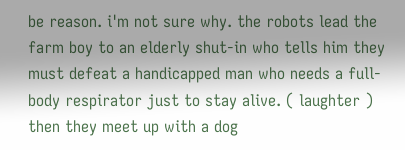be reason. i'm not sure why. the robots lead the farm boy to an elderly shut-in who tells him they must defeat a handicapped man who needs a full-body respirator just to stay alive. ( laughter ) then they meet up with a dog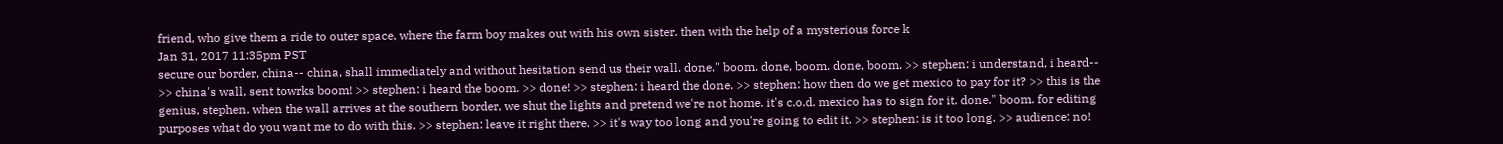friend, who give them a ride to outer space, where the farm boy makes out with his own sister. then with the help of a mysterious force k
Jan 31, 2017 11:35pm PST
secure our border, china-- china, shall immediately and without hesitation send us their wall. done." boom. done, boom. done, boom. >> stephen: i understand, i heard-- >> china's wall, sent towrks boom! >> stephen: i heard the boom. >> done! >> stephen: i heard the done. >> stephen: how then do we get mexico to pay for it? >> this is the genius, stephen. when the wall arrives at the southern border, we shut the lights and pretend we're not home. it's c.o.d. mexico has to sign for it. done." boom. for editing purposes what do you want me to do with this. >> stephen: leave it right there. >> it's way too long and you're going to edit it. >> stephen: is it too long. >> audience: no!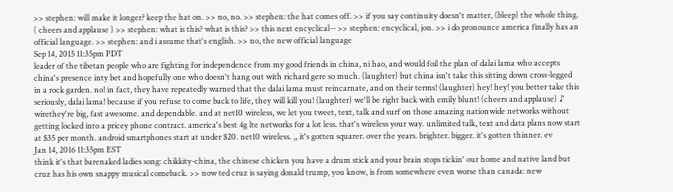>> stephen: will make it longer? keep the hat on. >> no, no. >> stephen: the hat comes off. >> if you say continuity doesn't matter, (bleep) the whole thing. ( cheers and applause ) >> stephen: what is this? what is this? >> this next encyclical-- >> stephen: encyclical, jon. >> i do pronounce america finally has an official language. >> stephen: and i assume that's english. >> no, the new official language
Sep 14, 2015 11:35pm PDT
leader of the tibetan people who are fighting for independence from my good friends in china, ni hao, and would foil the plan of dalai lama who accepts china's presence inty bet and hopefully one who doesn't hang out with richard gere so much. (laughter) but china isn't take this sitting down cross-legged in a rock garden. no! in fact, they have repeatedly warned that the dalai lama must reincarnate, and on their terms! (laughter) hey! hey! you better take this seriously, dalai lama! because if you refuse to come back to life, they will kill you! (laughter) we'll be right back with emily blunt! (cheers and applause) ♪ wirethey're big, fast awesome. and dependable. and at net10 wireless, we let you tweet, text, talk and surf on those amazing nationwide networks without getting locked into a pricey phone contract. america's best 4g lte networks for a lot less. that's wireless your way. unlimited talk, text and data plans now start at $35 per month. android smartphones start at under $20. net10 wireless. ,, it's gotten squarer. over the years. brighter. bigger. it's gotten thinner. ev
Jan 14, 2016 11:35pm EST
think it's that barenaked ladies song: chikkity-china, the chinese chicken you have a drum stick and your brain stops tickin' our home and native land but cruz has his own snappy musical comeback. >> now ted cruz is saying donald trump, you know, is from somewhere even worse than canada: new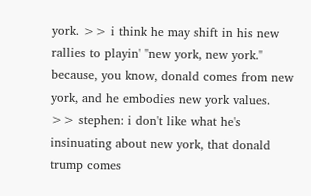york. >> i think he may shift in his new rallies to playin' "new york, new york." because, you know, donald comes from new york, and he embodies new york values. >> stephen: i don't like what he's insinuating about new york, that donald trump comes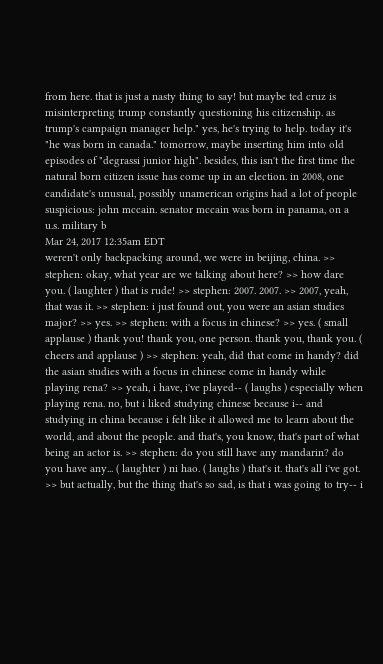from here. that is just a nasty thing to say! but maybe ted cruz is misinterpreting trump constantly questioning his citizenship. as trump's campaign manager help." yes, he's trying to help. today it's "he was born in canada." tomorrow, maybe inserting him into old episodes of "degrassi junior high". besides, this isn't the first time the natural born citizen issue has come up in an election. in 2008, one candidate's unusual, possibly unamerican origins had a lot of people suspicious: john mccain. senator mccain was born in panama, on a u.s. military b
Mar 24, 2017 12:35am EDT
weren't only backpacking around, we were in beijing, china. >> stephen: okay, what year are we talking about here? >> how dare you. ( laughter ) that is rude! >> stephen: 2007. 2007. >> 2007, yeah, that was it. >> stephen: i just found out, you were an asian studies major? >> yes. >> stephen: with a focus in chinese? >> yes. ( small applause ) thank you! thank you, one person. thank you, thank you. ( cheers and applause ) >> stephen: yeah, did that come in handy? did the asian studies with a focus in chinese come in handy while playing rena? >> yeah, i have, i've played-- ( laughs ) especially when playing rena. no, but i liked studying chinese because i-- and studying in china because i felt like it allowed me to learn about the world, and about the people. and that's, you know, that's part of what being an actor is. >> stephen: do you still have any mandarin? do you have any... ( laughter ) ni hao. ( laughs ) that's it. that's all i've got. >> but actually, but the thing that's so sad, is that i was going to try-- i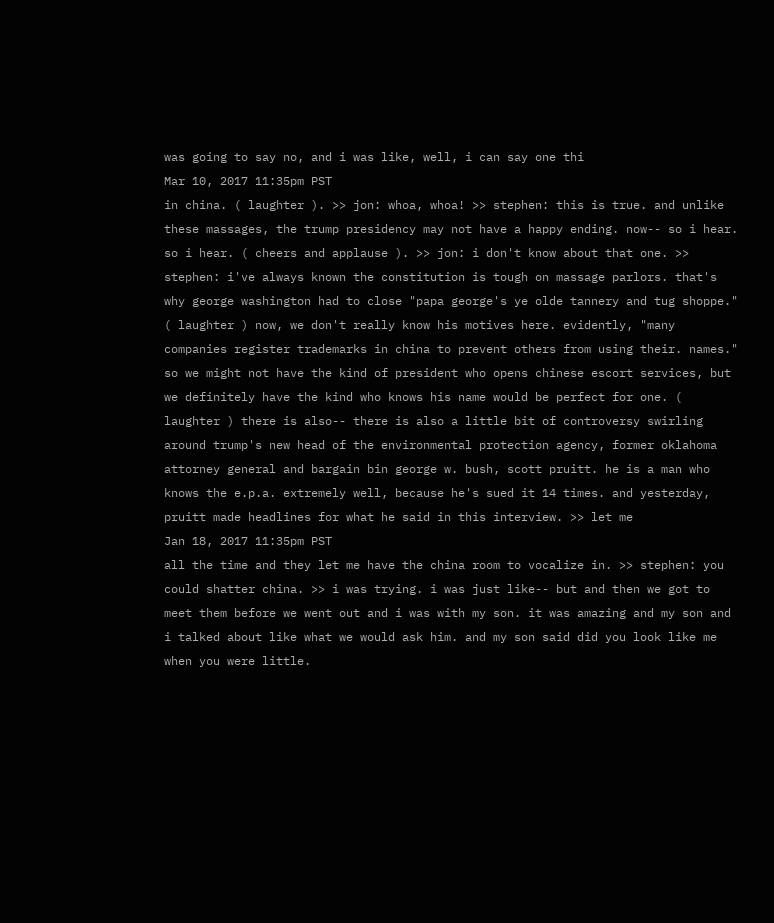was going to say no, and i was like, well, i can say one thi
Mar 10, 2017 11:35pm PST
in china. ( laughter ). >> jon: whoa, whoa! >> stephen: this is true. and unlike these massages, the trump presidency may not have a happy ending. now-- so i hear. so i hear. ( cheers and applause ). >> jon: i don't know about that one. >> stephen: i've always known the constitution is tough on massage parlors. that's why george washington had to close "papa george's ye olde tannery and tug shoppe." ( laughter ) now, we don't really know his motives here. evidently, "many companies register trademarks in china to prevent others from using their. names." so we might not have the kind of president who opens chinese escort services, but we definitely have the kind who knows his name would be perfect for one. ( laughter ) there is also-- there is also a little bit of controversy swirling around trump's new head of the environmental protection agency, former oklahoma attorney general and bargain bin george w. bush, scott pruitt. he is a man who knows the e.p.a. extremely well, because he's sued it 14 times. and yesterday, pruitt made headlines for what he said in this interview. >> let me
Jan 18, 2017 11:35pm PST
all the time and they let me have the china room to vocalize in. >> stephen: you could shatter china. >> i was trying. i was just like-- but and then we got to meet them before we went out and i was with my son. it was amazing and my son and i talked about like what we would ask him. and my son said did you look like me when you were little.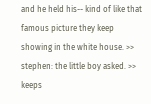and he held his-- kind of like that famous picture they keep showing in the white house. >> stephen: the little boy asked. >> keeps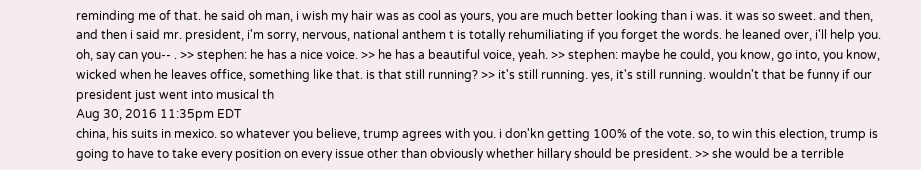reminding me of that. he said oh man, i wish my hair was as cool as yours, you are much better looking than i was. it was so sweet. and then, and then i said mr. president, i'm sorry, nervous, national anthem t is totally rehumiliating if you forget the words. he leaned over, i'll help you. oh, say can you-- . >> stephen: he has a nice voice. >> he has a beautiful voice, yeah. >> stephen: maybe he could, you know, go into, you know, wicked when he leaves office, something like that. is that still running? >> it's still running. yes, it's still running. wouldn't that be funny if our president just went into musical th
Aug 30, 2016 11:35pm EDT
china, his suits in mexico. so whatever you believe, trump agrees with you. i don'kn getting 100% of the vote. so, to win this election, trump is going to have to take every position on every issue other than obviously whether hillary should be president. >> she would be a terrible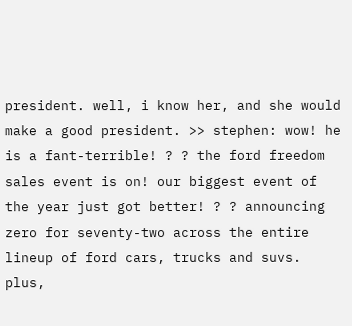president. well, i know her, and she would make a good president. >> stephen: wow! he is a fant-terrible! ? ? the ford freedom sales event is on! our biggest event of the year just got better! ? ? announcing zero for seventy-two across the entire lineup of ford cars, trucks and suvs. plus,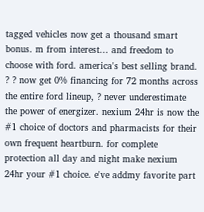tagged vehicles now get a thousand smart bonus. m from interest... and freedom to choose with ford. america's best selling brand. ? ? now get 0% financing for 72 months across the entire ford lineup, ? never underestimate the power of energizer. nexium 24hr is now the #1 choice of doctors and pharmacists for their own frequent heartburn. for complete protection all day and night make nexium 24hr your #1 choice. e've addmy favorite part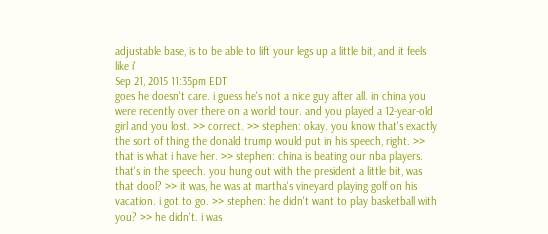adjustable base, is to be able to lift your legs up a little bit, and it feels like i'
Sep 21, 2015 11:35pm EDT
goes he doesn't care. i guess he's not a nice guy after all. in china you were recently over there on a world tour. and you played a 12-year-old girl and you lost. >> correct. >> stephen: okay. you know that's exactly the sort of thing the donald trump would put in his speech, right. >> that is what i have her. >> stephen: china is beating our nba players. that's in the speech. you hung out with the president a little bit, was that dool? >> it was, he was at martha's vineyard playing golf on his vacation. i got to go. >> stephen: he didn't want to play basketball with you? >> he didn't. i was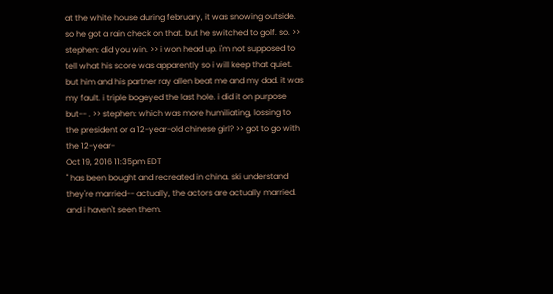at the white house during february, it was snowing outside. so he got a rain check on that. but he switched to golf. so. >> stephen: did you win. >> i won head up. i'm not supposed to tell what his score was apparently so i will keep that quiet. but him and his partner ray allen beat me and my dad. it was my fault. i triple bogeyed the last hole. i did it on purpose but-- . >> stephen: which was more humiliating, lossing to the president or a 12-year-old chinese girl? >> got to go with the 12-year-
Oct 19, 2016 11:35pm EDT
" has been bought and recreated in china. ski understand they're married-- actually, the actors are actually married. and i haven't seen them.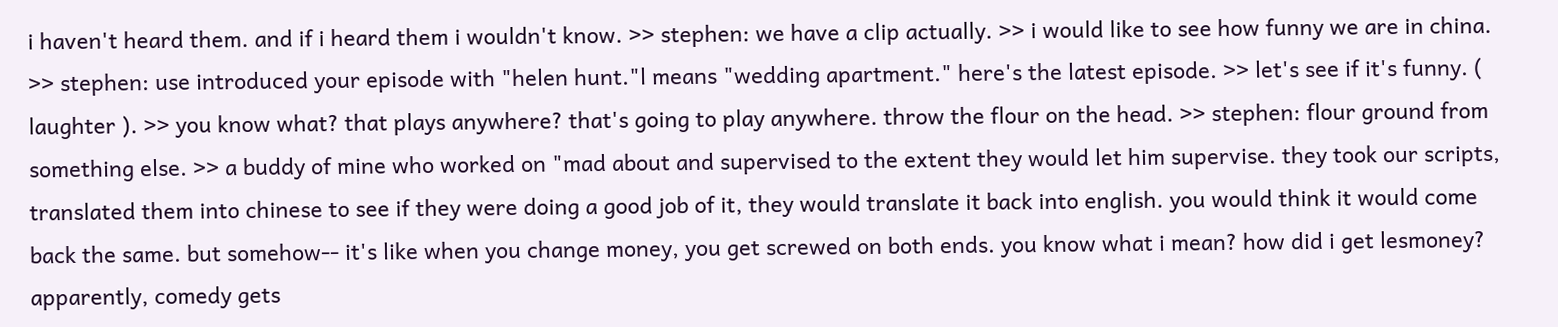i haven't heard them. and if i heard them i wouldn't know. >> stephen: we have a clip actually. >> i would like to see how funny we are in china. >> stephen: use introduced your episode with "helen hunt."l means "wedding apartment." here's the latest episode. >> let's see if it's funny. ( laughter ). >> you know what? that plays anywhere? that's going to play anywhere. throw the flour on the head. >> stephen: flour ground from something else. >> a buddy of mine who worked on "mad about and supervised to the extent they would let him supervise. they took our scripts, translated them into chinese to see if they were doing a good job of it, they would translate it back into english. you would think it would come back the same. but somehow-- it's like when you change money, you get screwed on both ends. you know what i mean? how did i get lesmoney? apparently, comedy gets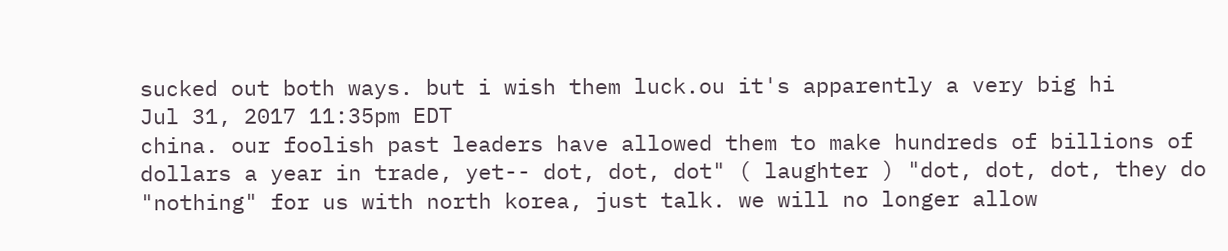sucked out both ways. but i wish them luck.ou it's apparently a very big hi
Jul 31, 2017 11:35pm EDT
china. our foolish past leaders have allowed them to make hundreds of billions of dollars a year in trade, yet-- dot, dot, dot" ( laughter ) "dot, dot, dot, they do "nothing" for us with north korea, just talk. we will no longer allow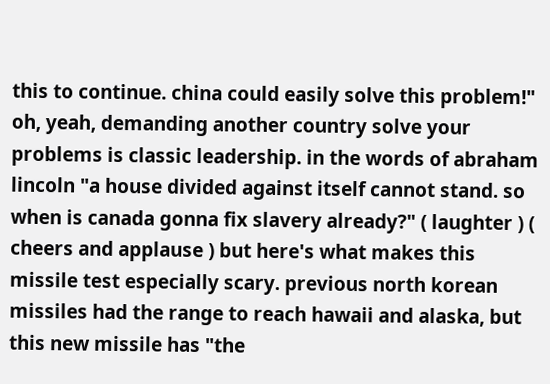this to continue. china could easily solve this problem!" oh, yeah, demanding another country solve your problems is classic leadership. in the words of abraham lincoln "a house divided against itself cannot stand. so when is canada gonna fix slavery already?" ( laughter ) ( cheers and applause ) but here's what makes this missile test especially scary. previous north korean missiles had the range to reach hawaii and alaska, but this new missile has "the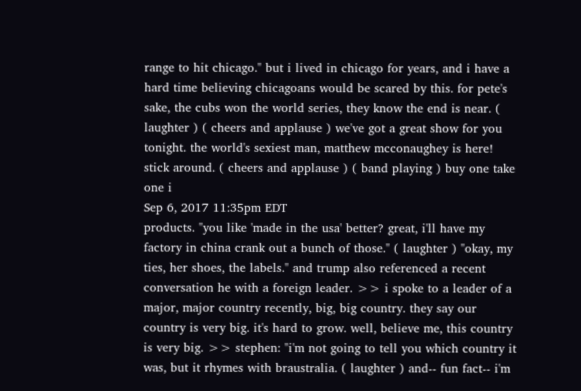range to hit chicago." but i lived in chicago for years, and i have a hard time believing chicagoans would be scared by this. for pete's sake, the cubs won the world series, they know the end is near. ( laughter ) ( cheers and applause ) we've got a great show for you tonight. the world's sexiest man, matthew mcconaughey is here! stick around. ( cheers and applause ) ( band playing ) buy one take one i
Sep 6, 2017 11:35pm EDT
products. "you like 'made in the usa' better? great, i'll have my factory in china crank out a bunch of those." ( laughter ) "okay, my ties, her shoes, the labels." and trump also referenced a recent conversation he with a foreign leader. >> i spoke to a leader of a major, major country recently, big, big country. they say our country is very big. it's hard to grow. well, believe me, this country is very big. >> stephen: "i'm not going to tell you which country it was, but it rhymes with braustralia. ( laughter ) and-- fun fact-- i'm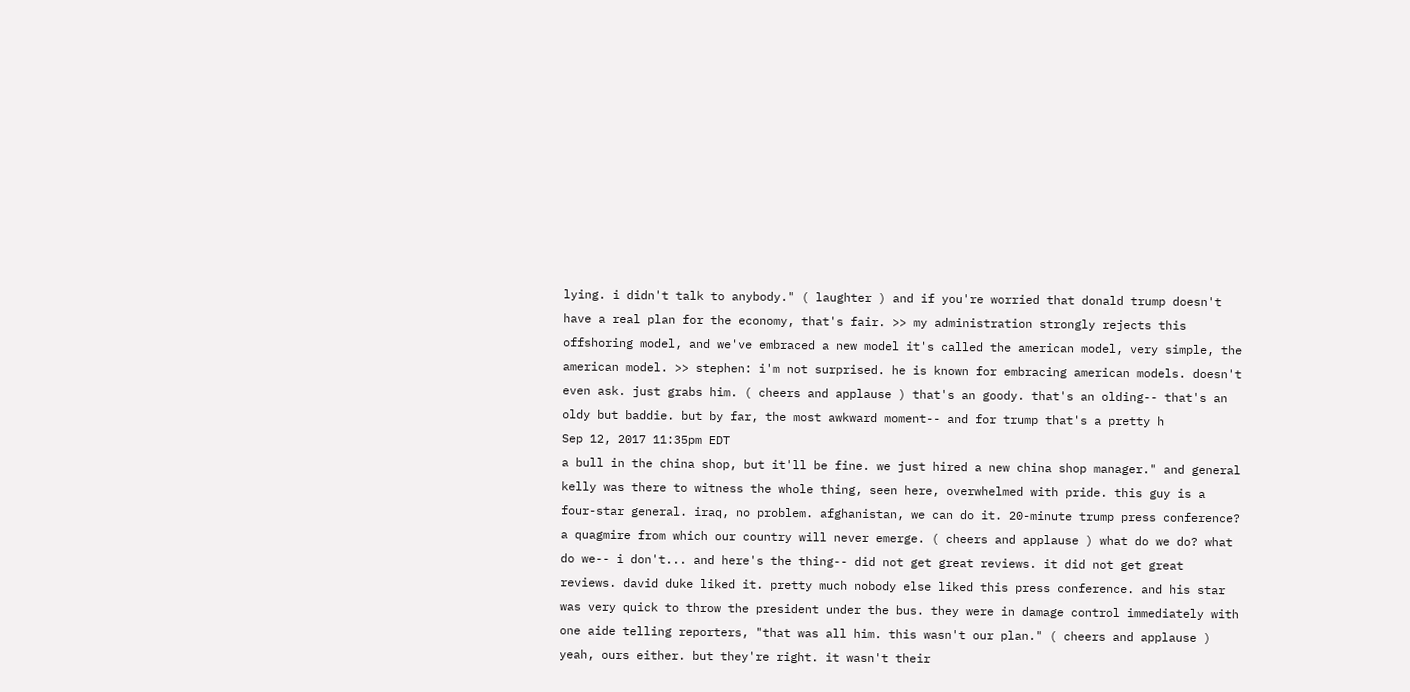lying. i didn't talk to anybody." ( laughter ) and if you're worried that donald trump doesn't have a real plan for the economy, that's fair. >> my administration strongly rejects this offshoring model, and we've embraced a new model it's called the american model, very simple, the american model. >> stephen: i'm not surprised. he is known for embracing american models. doesn't even ask. just grabs him. ( cheers and applause ) that's an goody. that's an olding-- that's an oldy but baddie. but by far, the most awkward moment-- and for trump that's a pretty h
Sep 12, 2017 11:35pm EDT
a bull in the china shop, but it'll be fine. we just hired a new china shop manager." and general kelly was there to witness the whole thing, seen here, overwhelmed with pride. this guy is a four-star general. iraq, no problem. afghanistan, we can do it. 20-minute trump press conference? a quagmire from which our country will never emerge. ( cheers and applause ) what do we do? what do we-- i don't... and here's the thing-- did not get great reviews. it did not get great reviews. david duke liked it. pretty much nobody else liked this press conference. and his star was very quick to throw the president under the bus. they were in damage control immediately with one aide telling reporters, "that was all him. this wasn't our plan." ( cheers and applause ) yeah, ours either. but they're right. it wasn't their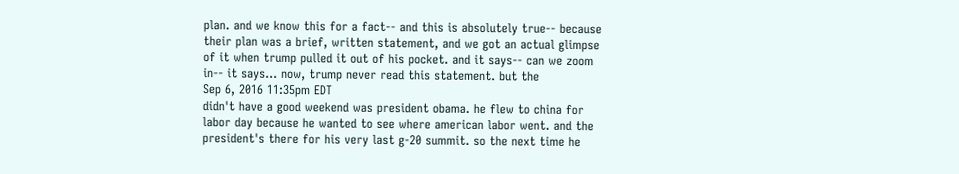plan. and we know this for a fact-- and this is absolutely true-- because their plan was a brief, written statement, and we got an actual glimpse of it when trump pulled it out of his pocket. and it says-- can we zoom in-- it says... now, trump never read this statement. but the
Sep 6, 2016 11:35pm EDT
didn't have a good weekend was president obama. he flew to china for labor day because he wanted to see where american labor went. and the president's there for his very last g-20 summit. so the next time he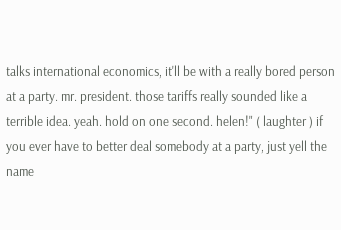talks international economics, it'll be with a really bored person at a party. mr. president. those tariffs really sounded like a terrible idea. yeah. hold on one second. helen!" ( laughter ) if you ever have to better deal somebody at a party, just yell the name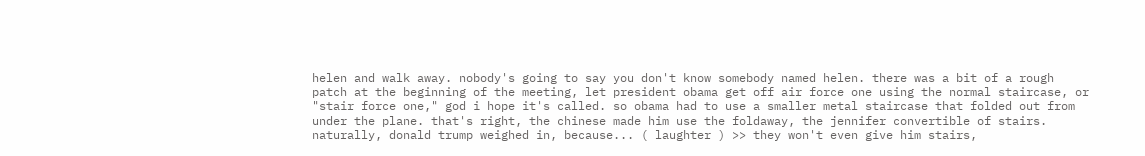helen and walk away. nobody's going to say you don't know somebody named helen. there was a bit of a rough patch at the beginning of the meeting, let president obama get off air force one using the normal staircase, or "stair force one," god i hope it's called. so obama had to use a smaller metal staircase that folded out from under the plane. that's right, the chinese made him use the foldaway, the jennifer convertible of stairs. naturally, donald trump weighed in, because... ( laughter ) >> they won't even give him stairs,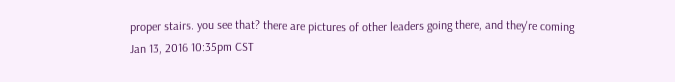proper stairs. you see that? there are pictures of other leaders going there, and they're coming
Jan 13, 2016 10:35pm CST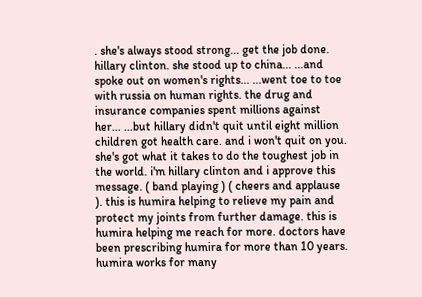. she's always stood strong... get the job done. hillary clinton. she stood up to china... ...and spoke out on women's rights... ...went toe to toe with russia on human rights. the drug and insurance companies spent millions against her... ...but hillary didn't quit until eight million children got health care. and i won't quit on you. she's got what it takes to do the toughest job in the world. i'm hillary clinton and i approve this message. ( band playing ) ( cheers and applause ). this is humira helping to relieve my pain and protect my joints from further damage. this is humira helping me reach for more. doctors have been prescribing humira for more than 10 years. humira works for many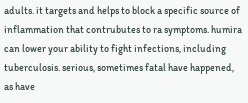adults. it targets and helps to block a specific source of inflammation that contrubutes to ra symptoms. humira can lower your ability to fight infections, including tuberculosis. serious, sometimes fatal have happened, as have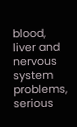blood, liver and nervous system problems, serious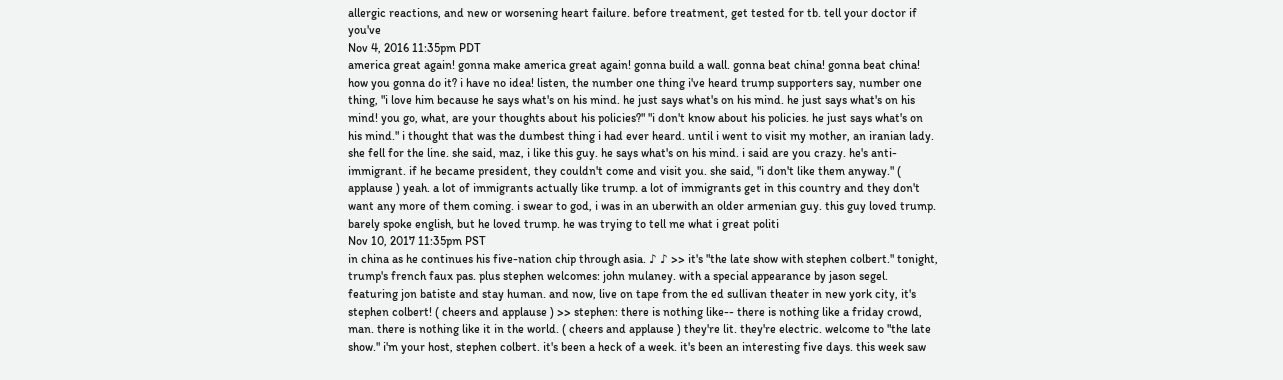allergic reactions, and new or worsening heart failure. before treatment, get tested for tb. tell your doctor if you've
Nov 4, 2016 11:35pm PDT
america great again! gonna make america great again! gonna build a wall. gonna beat china! gonna beat china! how you gonna do it? i have no idea! listen, the number one thing i've heard trump supporters say, number one thing, "i love him because he says what's on his mind. he just says what's on his mind. he just says what's on his mind! you go, what, are your thoughts about his policies?" "i don't know about his policies. he just says what's on his mind." i thought that was the dumbest thing i had ever heard. until i went to visit my mother, an iranian lady. she fell for the line. she said, maz, i like this guy. he says what's on his mind. i said are you crazy. he's anti-immigrant. if he became president, they couldn't come and visit you. she said, "i don't like them anyway." ( applause ) yeah. a lot of immigrants actually like trump. a lot of immigrants get in this country and they don't want any more of them coming. i swear to god, i was in an uberwith an older armenian guy. this guy loved trump. barely spoke english, but he loved trump. he was trying to tell me what i great politi
Nov 10, 2017 11:35pm PST
in china as he continues his five-nation chip through asia. ♪ ♪ >> it's "the late show with stephen colbert." tonight, trump's french faux pas. plus stephen welcomes: john mulaney. with a special appearance by jason segel. featuring jon batiste and stay human. and now, live on tape from the ed sullivan theater in new york city, it's stephen colbert! ( cheers and applause ) >> stephen: there is nothing like-- there is nothing like a friday crowd, man. there is nothing like it in the world. ( cheers and applause ) they're lit. they're electric. welcome to "the late show." i'm your host, stephen colbert. it's been a heck of a week. it's been an interesting five days. this week saw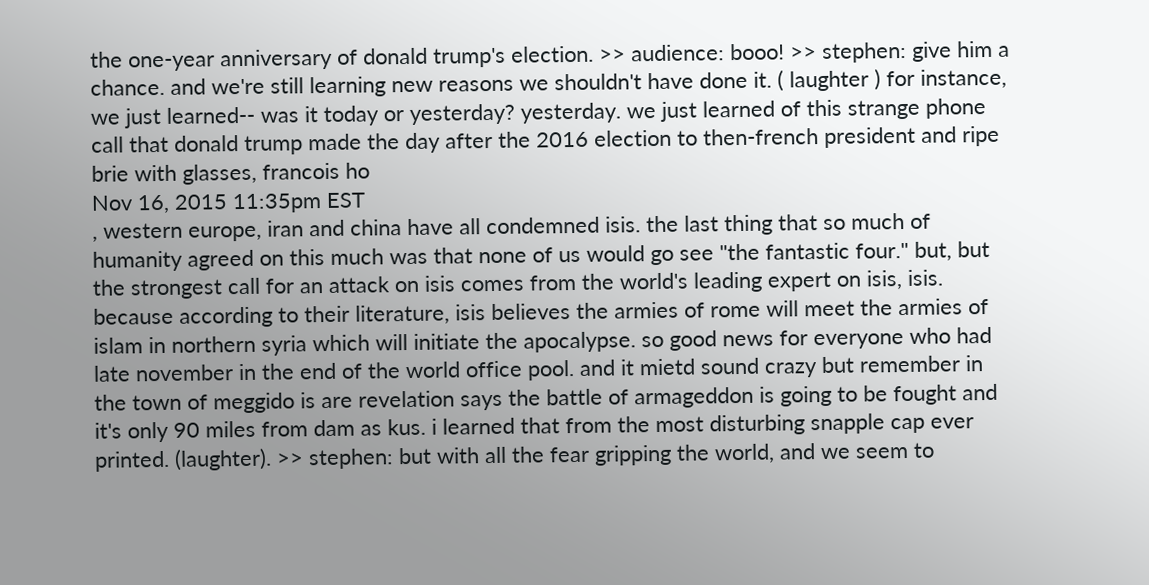the one-year anniversary of donald trump's election. >> audience: booo! >> stephen: give him a chance. and we're still learning new reasons we shouldn't have done it. ( laughter ) for instance, we just learned-- was it today or yesterday? yesterday. we just learned of this strange phone call that donald trump made the day after the 2016 election to then-french president and ripe brie with glasses, francois ho
Nov 16, 2015 11:35pm EST
, western europe, iran and china have all condemned isis. the last thing that so much of humanity agreed on this much was that none of us would go see "the fantastic four." but, but the strongest call for an attack on isis comes from the world's leading expert on isis, isis. because according to their literature, isis believes the armies of rome will meet the armies of islam in northern syria which will initiate the apocalypse. so good news for everyone who had late november in the end of the world office pool. and it mietd sound crazy but remember in the town of meggido is are revelation says the battle of armageddon is going to be fought and it's only 90 miles from dam as kus. i learned that from the most disturbing snapple cap ever printed. (laughter). >> stephen: but with all the fear gripping the world, and we seem to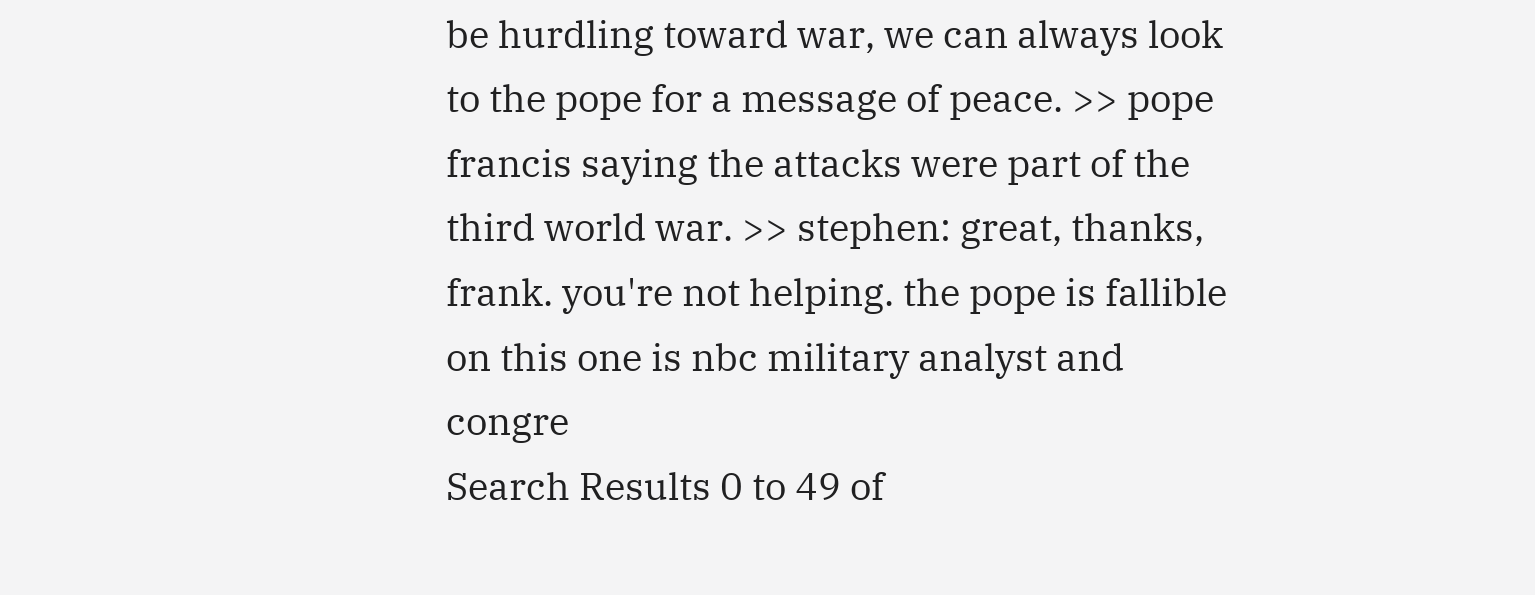be hurdling toward war, we can always look to the pope for a message of peace. >> pope francis saying the attacks were part of the third world war. >> stephen: great, thanks, frank. you're not helping. the pope is fallible on this one is nbc military analyst and congre
Search Results 0 to 49 of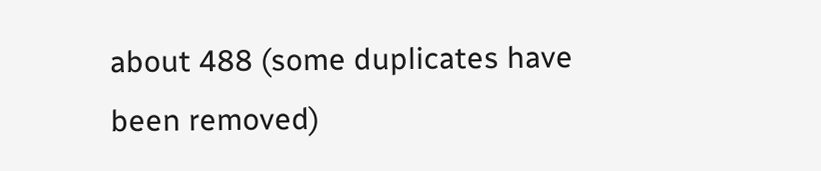about 488 (some duplicates have been removed)